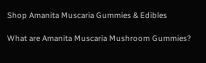Shop Amanita Muscaria Gummies & Edibles

What are Amanita Muscaria Mushroom Gummies?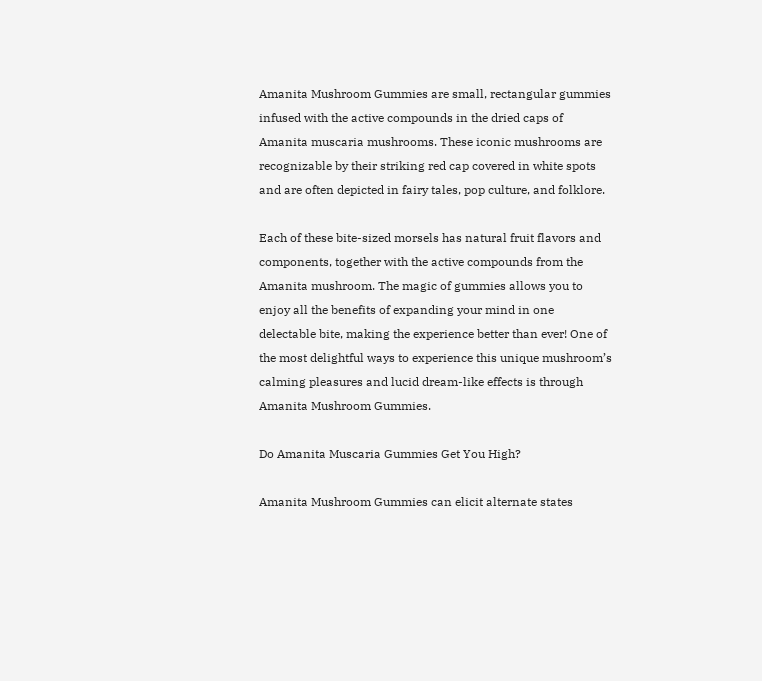Amanita Mushroom Gummies are small, rectangular gummies infused with the active compounds in the dried caps of Amanita muscaria mushrooms. These iconic mushrooms are recognizable by their striking red cap covered in white spots and are often depicted in fairy tales, pop culture, and folklore.

Each of these bite-sized morsels has natural fruit flavors and components, together with the active compounds from the Amanita mushroom. The magic of gummies allows you to enjoy all the benefits of expanding your mind in one delectable bite, making the experience better than ever! One of the most delightful ways to experience this unique mushroom’s calming pleasures and lucid dream-like effects is through Amanita Mushroom Gummies.

Do Amanita Muscaria Gummies Get You High?

Amanita Mushroom Gummies can elicit alternate states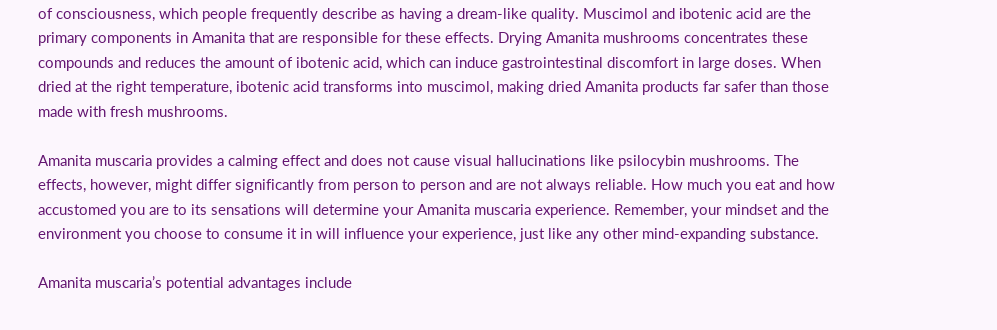of consciousness, which people frequently describe as having a dream-like quality. Muscimol and ibotenic acid are the primary components in Amanita that are responsible for these effects. Drying Amanita mushrooms concentrates these compounds and reduces the amount of ibotenic acid, which can induce gastrointestinal discomfort in large doses. When dried at the right temperature, ibotenic acid transforms into muscimol, making dried Amanita products far safer than those made with fresh mushrooms.

Amanita muscaria provides a calming effect and does not cause visual hallucinations like psilocybin mushrooms. The effects, however, might differ significantly from person to person and are not always reliable. How much you eat and how accustomed you are to its sensations will determine your Amanita muscaria experience. Remember, your mindset and the environment you choose to consume it in will influence your experience, just like any other mind-expanding substance.

Amanita muscaria’s potential advantages include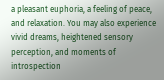a pleasant euphoria, a feeling of peace, and relaxation. You may also experience vivid dreams, heightened sensory perception, and moments of introspection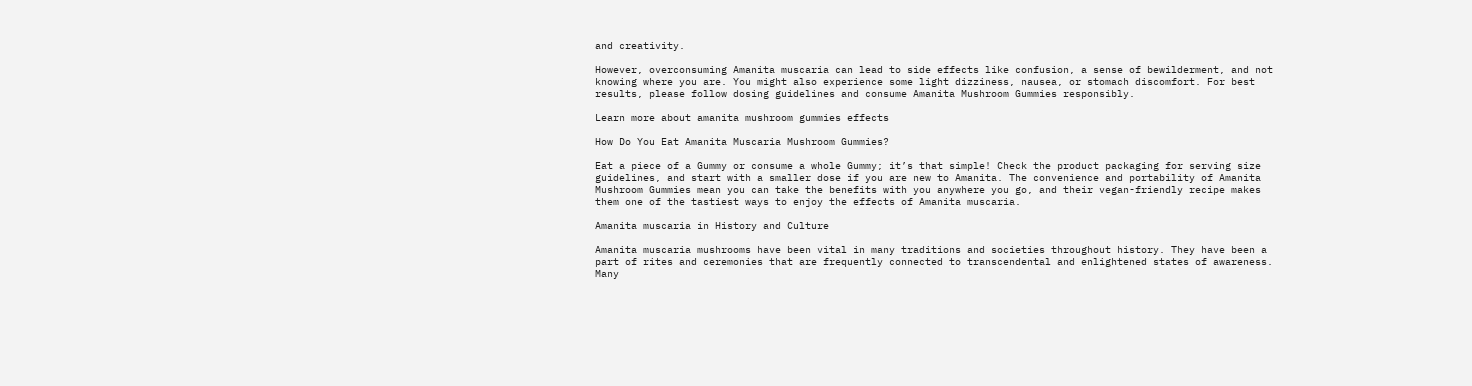and creativity.

However, overconsuming Amanita muscaria can lead to side effects like confusion, a sense of bewilderment, and not knowing where you are. You might also experience some light dizziness, nausea, or stomach discomfort. For best results, please follow dosing guidelines and consume Amanita Mushroom Gummies responsibly.

Learn more about amanita mushroom gummies effects

How Do You Eat Amanita Muscaria Mushroom Gummies?

Eat a piece of a Gummy or consume a whole Gummy; it’s that simple! Check the product packaging for serving size guidelines, and start with a smaller dose if you are new to Amanita. The convenience and portability of Amanita Mushroom Gummies mean you can take the benefits with you anywhere you go, and their vegan-friendly recipe makes them one of the tastiest ways to enjoy the effects of Amanita muscaria.

Amanita muscaria in History and Culture

Amanita muscaria mushrooms have been vital in many traditions and societies throughout history. They have been a part of rites and ceremonies that are frequently connected to transcendental and enlightened states of awareness. Many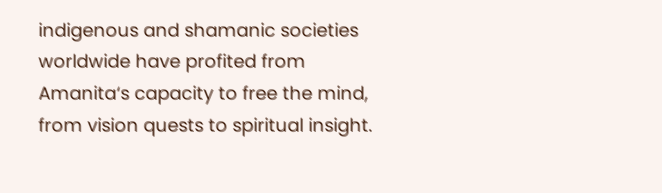indigenous and shamanic societies worldwide have profited from Amanita‘s capacity to free the mind, from vision quests to spiritual insight.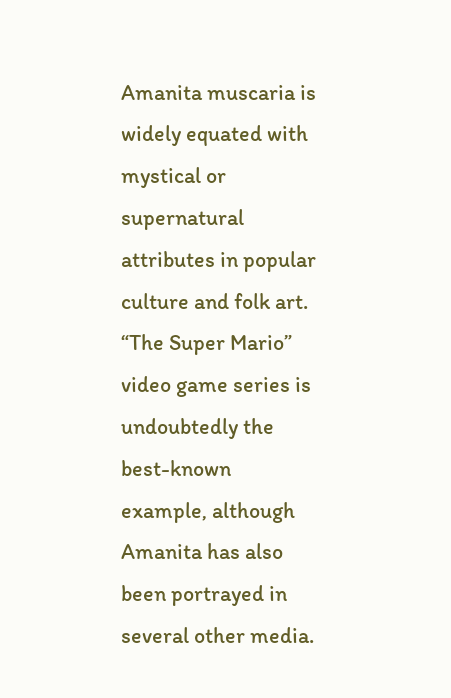Amanita muscaria is widely equated with mystical or supernatural attributes in popular culture and folk art. “The Super Mario” video game series is undoubtedly the best-known example, although Amanita has also been portrayed in several other media.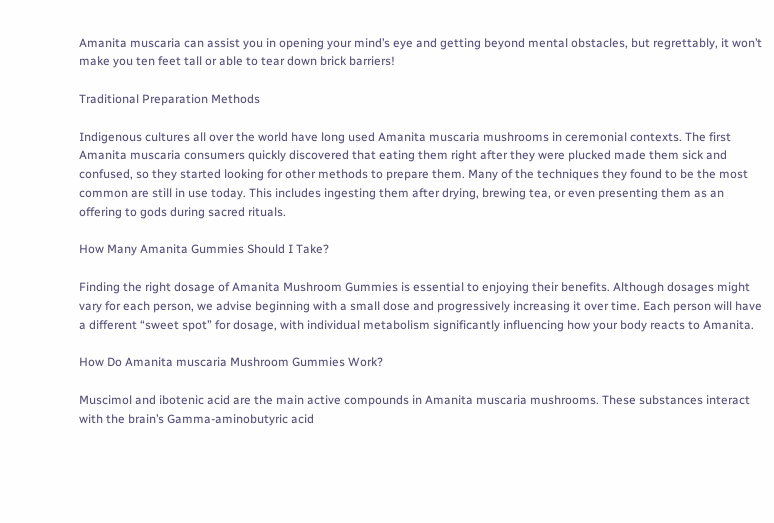Amanita muscaria can assist you in opening your mind’s eye and getting beyond mental obstacles, but regrettably, it won’t make you ten feet tall or able to tear down brick barriers!

Traditional Preparation Methods

Indigenous cultures all over the world have long used Amanita muscaria mushrooms in ceremonial contexts. The first Amanita muscaria consumers quickly discovered that eating them right after they were plucked made them sick and confused, so they started looking for other methods to prepare them. Many of the techniques they found to be the most common are still in use today. This includes ingesting them after drying, brewing tea, or even presenting them as an offering to gods during sacred rituals.

How Many Amanita Gummies Should I Take?

Finding the right dosage of Amanita Mushroom Gummies is essential to enjoying their benefits. Although dosages might vary for each person, we advise beginning with a small dose and progressively increasing it over time. Each person will have a different “sweet spot” for dosage, with individual metabolism significantly influencing how your body reacts to Amanita.

How Do Amanita muscaria Mushroom Gummies Work?

Muscimol and ibotenic acid are the main active compounds in Amanita muscaria mushrooms. These substances interact with the brain’s Gamma-aminobutyric acid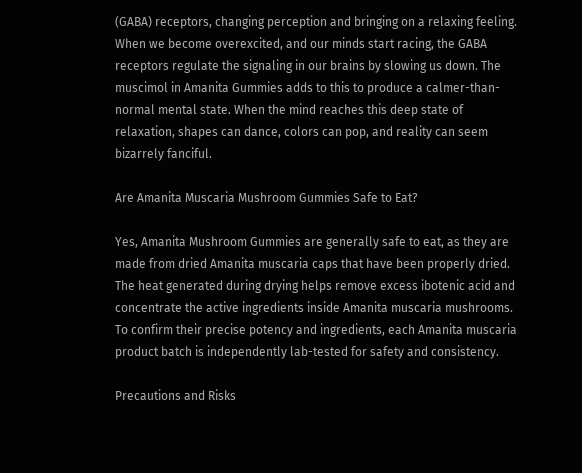(GABA) receptors, changing perception and bringing on a relaxing feeling. When we become overexcited, and our minds start racing, the GABA receptors regulate the signaling in our brains by slowing us down. The muscimol in Amanita Gummies adds to this to produce a calmer-than-normal mental state. When the mind reaches this deep state of relaxation, shapes can dance, colors can pop, and reality can seem bizarrely fanciful.

Are Amanita Muscaria Mushroom Gummies Safe to Eat?

Yes, Amanita Mushroom Gummies are generally safe to eat, as they are made from dried Amanita muscaria caps that have been properly dried. The heat generated during drying helps remove excess ibotenic acid and concentrate the active ingredients inside Amanita muscaria mushrooms. To confirm their precise potency and ingredients, each Amanita muscaria product batch is independently lab-tested for safety and consistency.

Precautions and Risks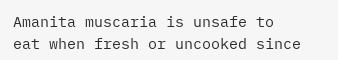Amanita muscaria is unsafe to eat when fresh or uncooked since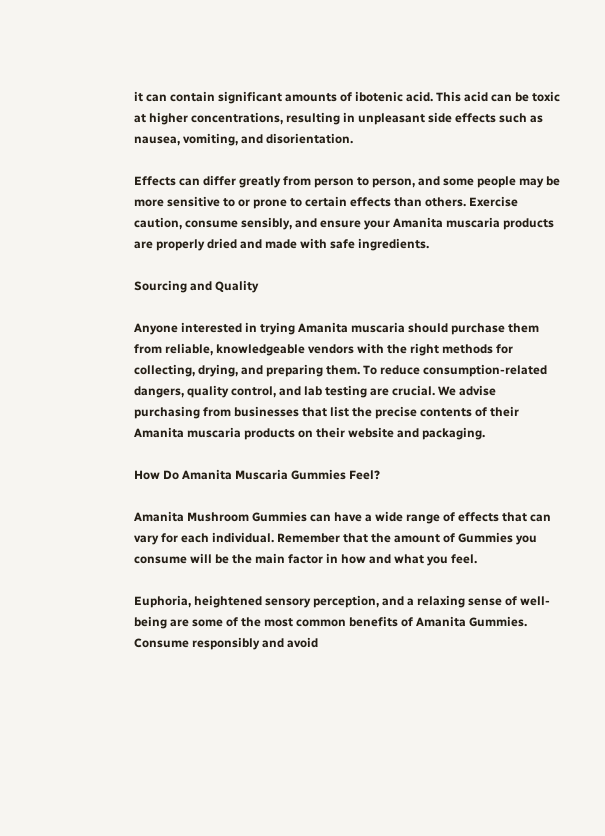it can contain significant amounts of ibotenic acid. This acid can be toxic at higher concentrations, resulting in unpleasant side effects such as nausea, vomiting, and disorientation.

Effects can differ greatly from person to person, and some people may be more sensitive to or prone to certain effects than others. Exercise caution, consume sensibly, and ensure your Amanita muscaria products are properly dried and made with safe ingredients.

Sourcing and Quality

Anyone interested in trying Amanita muscaria should purchase them from reliable, knowledgeable vendors with the right methods for collecting, drying, and preparing them. To reduce consumption-related dangers, quality control, and lab testing are crucial. We advise purchasing from businesses that list the precise contents of their Amanita muscaria products on their website and packaging.

How Do Amanita Muscaria Gummies Feel?

Amanita Mushroom Gummies can have a wide range of effects that can vary for each individual. Remember that the amount of Gummies you consume will be the main factor in how and what you feel.

Euphoria, heightened sensory perception, and a relaxing sense of well-being are some of the most common benefits of Amanita Gummies. Consume responsibly and avoid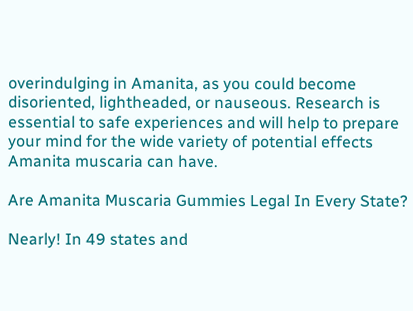overindulging in Amanita, as you could become disoriented, lightheaded, or nauseous. Research is essential to safe experiences and will help to prepare your mind for the wide variety of potential effects Amanita muscaria can have.

Are Amanita Muscaria Gummies Legal In Every State?

Nearly! In 49 states and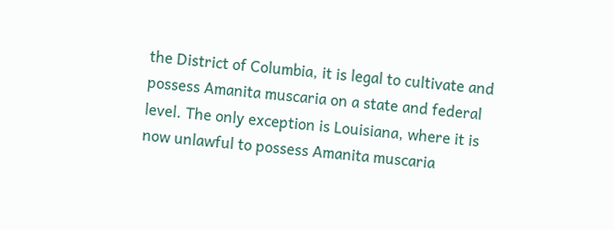the District of Columbia, it is legal to cultivate and possess Amanita muscaria on a state and federal level. The only exception is Louisiana, where it is now unlawful to possess Amanita muscaria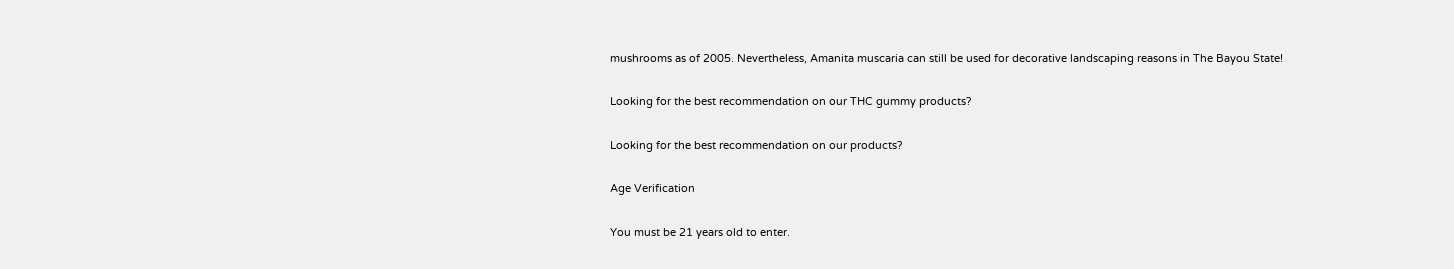mushrooms as of 2005. Nevertheless, Amanita muscaria can still be used for decorative landscaping reasons in The Bayou State!

Looking for the best recommendation on our THC gummy products?

Looking for the best recommendation on our products?

Age Verification

You must be 21 years old to enter.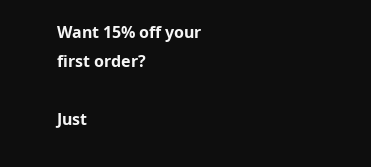Want 15% off your first order?

Just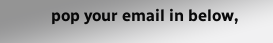pop your email in below,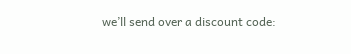we’ll send over a discount code: